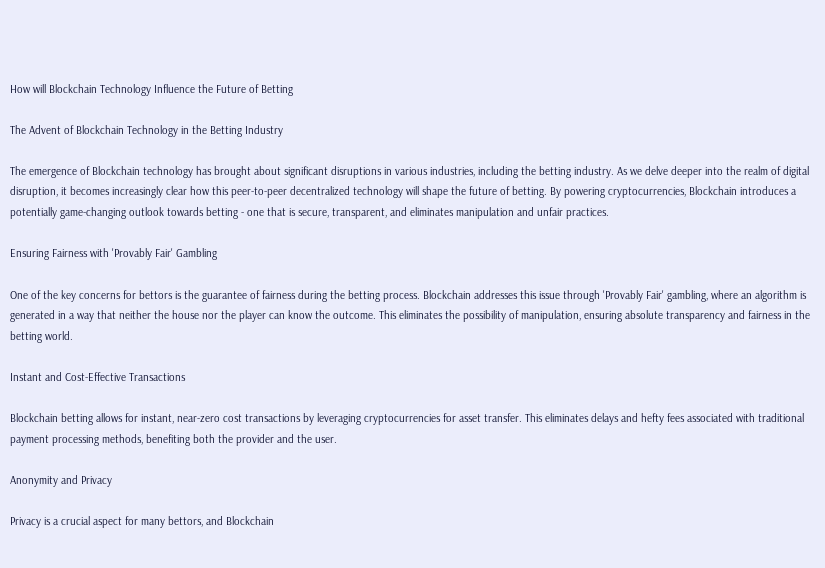How will Blockchain Technology Influence the Future of Betting

The Advent of Blockchain Technology in the Betting Industry

The emergence of Blockchain technology has brought about significant disruptions in various industries, including the betting industry. As we delve deeper into the realm of digital disruption, it becomes increasingly clear how this peer-to-peer decentralized technology will shape the future of betting. By powering cryptocurrencies, Blockchain introduces a potentially game-changing outlook towards betting - one that is secure, transparent, and eliminates manipulation and unfair practices.

Ensuring Fairness with 'Provably Fair' Gambling

One of the key concerns for bettors is the guarantee of fairness during the betting process. Blockchain addresses this issue through 'Provably Fair' gambling, where an algorithm is generated in a way that neither the house nor the player can know the outcome. This eliminates the possibility of manipulation, ensuring absolute transparency and fairness in the betting world.

Instant and Cost-Effective Transactions

Blockchain betting allows for instant, near-zero cost transactions by leveraging cryptocurrencies for asset transfer. This eliminates delays and hefty fees associated with traditional payment processing methods, benefiting both the provider and the user.

Anonymity and Privacy

Privacy is a crucial aspect for many bettors, and Blockchain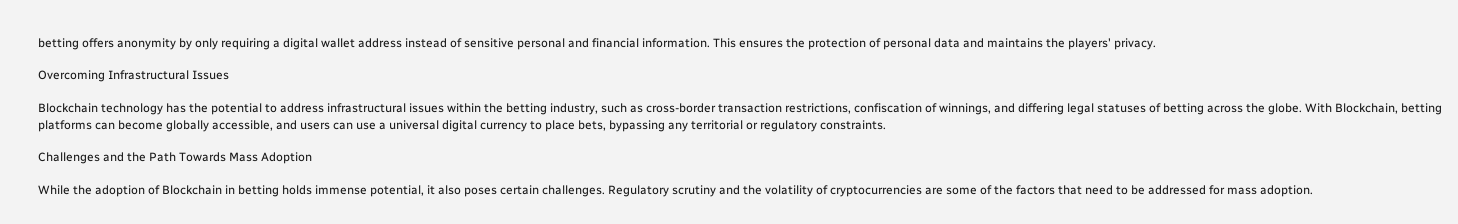betting offers anonymity by only requiring a digital wallet address instead of sensitive personal and financial information. This ensures the protection of personal data and maintains the players' privacy.

Overcoming Infrastructural Issues

Blockchain technology has the potential to address infrastructural issues within the betting industry, such as cross-border transaction restrictions, confiscation of winnings, and differing legal statuses of betting across the globe. With Blockchain, betting platforms can become globally accessible, and users can use a universal digital currency to place bets, bypassing any territorial or regulatory constraints.

Challenges and the Path Towards Mass Adoption

While the adoption of Blockchain in betting holds immense potential, it also poses certain challenges. Regulatory scrutiny and the volatility of cryptocurrencies are some of the factors that need to be addressed for mass adoption.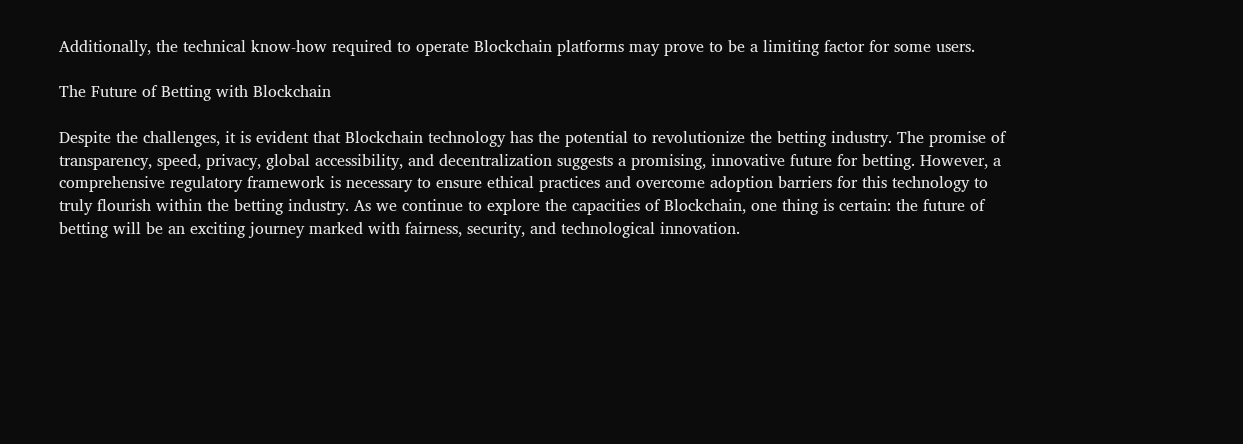Additionally, the technical know-how required to operate Blockchain platforms may prove to be a limiting factor for some users.

The Future of Betting with Blockchain

Despite the challenges, it is evident that Blockchain technology has the potential to revolutionize the betting industry. The promise of transparency, speed, privacy, global accessibility, and decentralization suggests a promising, innovative future for betting. However, a comprehensive regulatory framework is necessary to ensure ethical practices and overcome adoption barriers for this technology to truly flourish within the betting industry. As we continue to explore the capacities of Blockchain, one thing is certain: the future of betting will be an exciting journey marked with fairness, security, and technological innovation.